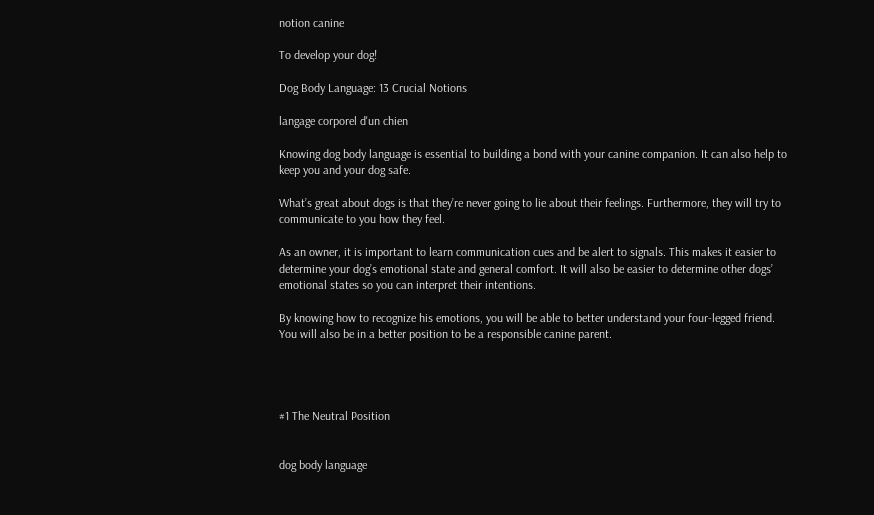notion canine

To develop your dog!

Dog Body Language: 13 Crucial Notions

langage corporel d'un chien

Knowing dog body language is essential to building a bond with your canine companion. It can also help to keep you and your dog safe.

What’s great about dogs is that they’re never going to lie about their feelings. Furthermore, they will try to communicate to you how they feel.

As an owner, it is important to learn communication cues and be alert to signals. This makes it easier to determine your dog’s emotional state and general comfort. It will also be easier to determine other dogs’ emotional states so you can interpret their intentions.

By knowing how to recognize his emotions, you will be able to better understand your four-legged friend. You will also be in a better position to be a responsible canine parent.




#1 The Neutral Position


dog body language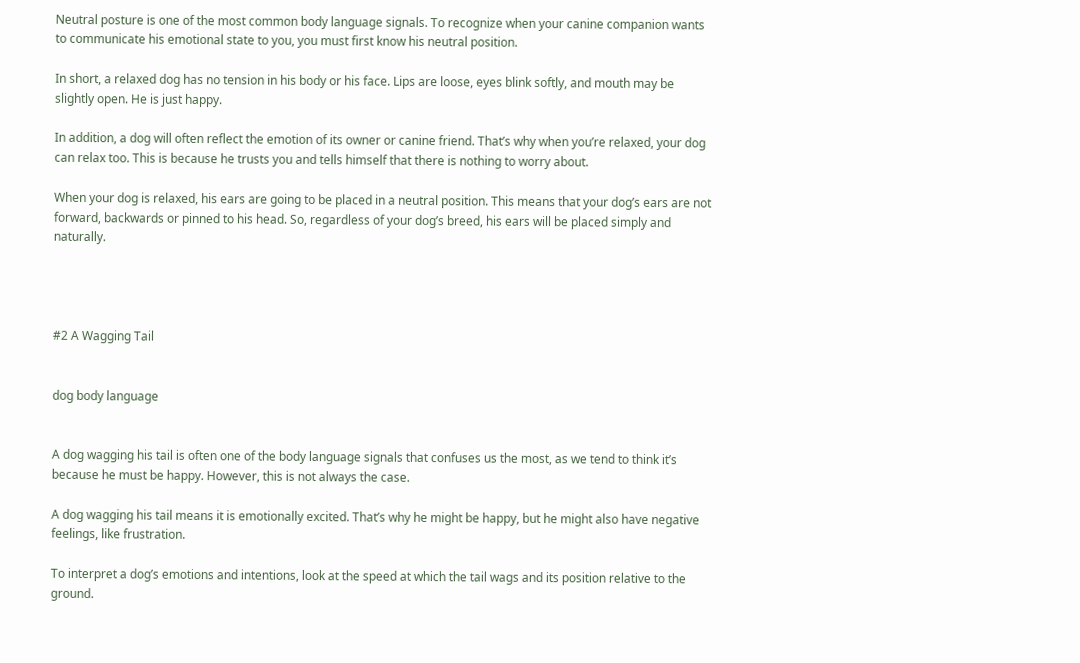Neutral posture is one of the most common body language signals. To recognize when your canine companion wants to communicate his emotional state to you, you must first know his neutral position.

In short, a relaxed dog has no tension in his body or his face. Lips are loose, eyes blink softly, and mouth may be slightly open. He is just happy.

In addition, a dog will often reflect the emotion of its owner or canine friend. That’s why when you’re relaxed, your dog can relax too. This is because he trusts you and tells himself that there is nothing to worry about.

When your dog is relaxed, his ears are going to be placed in a neutral position. This means that your dog’s ears are not forward, backwards or pinned to his head. So, regardless of your dog’s breed, his ears will be placed simply and naturally.




#2 A Wagging Tail


dog body language


A dog wagging his tail is often one of the body language signals that confuses us the most, as we tend to think it’s because he must be happy. However, this is not always the case.

A dog wagging his tail means it is emotionally excited. That’s why he might be happy, but he might also have negative feelings, like frustration.

To interpret a dog’s emotions and intentions, look at the speed at which the tail wags and its position relative to the ground.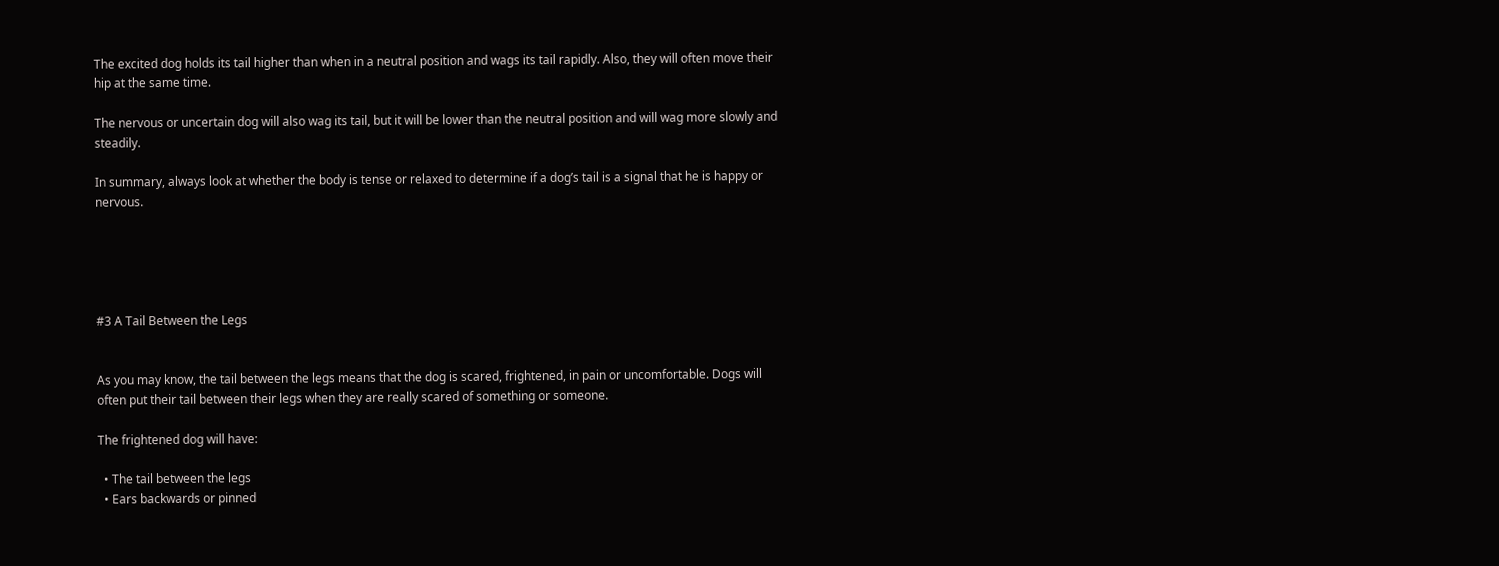The excited dog holds its tail higher than when in a neutral position and wags its tail rapidly. Also, they will often move their hip at the same time.

The nervous or uncertain dog will also wag its tail, but it will be lower than the neutral position and will wag more slowly and steadily.

In summary, always look at whether the body is tense or relaxed to determine if a dog’s tail is a signal that he is happy or nervous.





#3 A Tail Between the Legs


As you may know, the tail between the legs means that the dog is scared, frightened, in pain or uncomfortable. Dogs will often put their tail between their legs when they are really scared of something or someone.

The frightened dog will have:

  • The tail between the legs
  • Ears backwards or pinned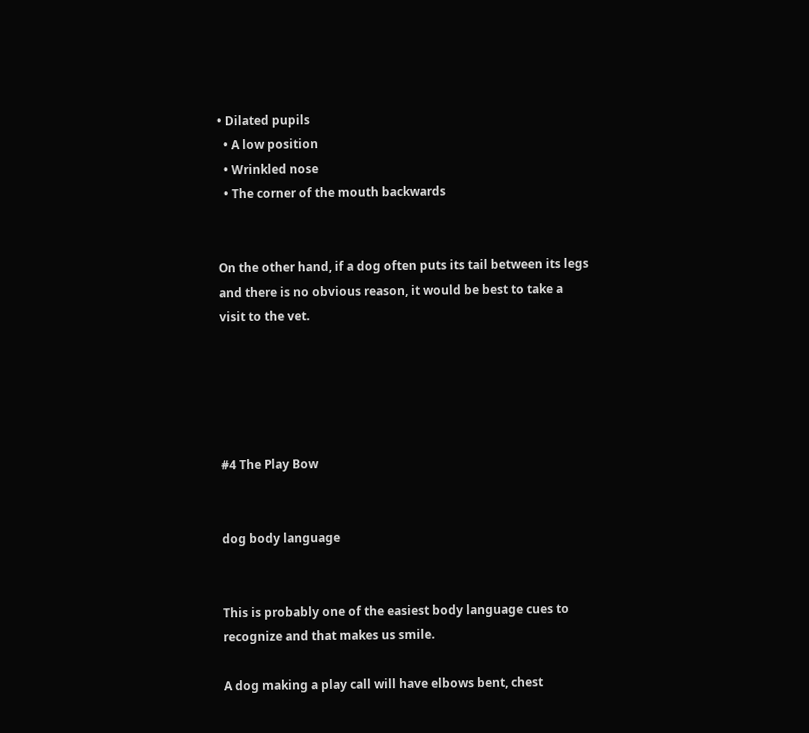• Dilated pupils
  • A low position
  • Wrinkled nose
  • The corner of the mouth backwards


On the other hand, if a dog often puts its tail between its legs and there is no obvious reason, it would be best to take a visit to the vet.





#4 The Play Bow


dog body language


This is probably one of the easiest body language cues to recognize and that makes us smile.

A dog making a play call will have elbows bent, chest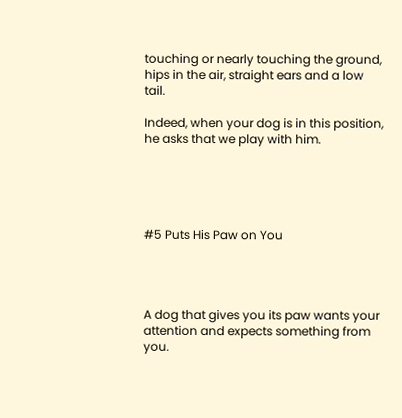touching or nearly touching the ground, hips in the air, straight ears and a low tail.

Indeed, when your dog is in this position, he asks that we play with him.





#5 Puts His Paw on You




A dog that gives you its paw wants your attention and expects something from you.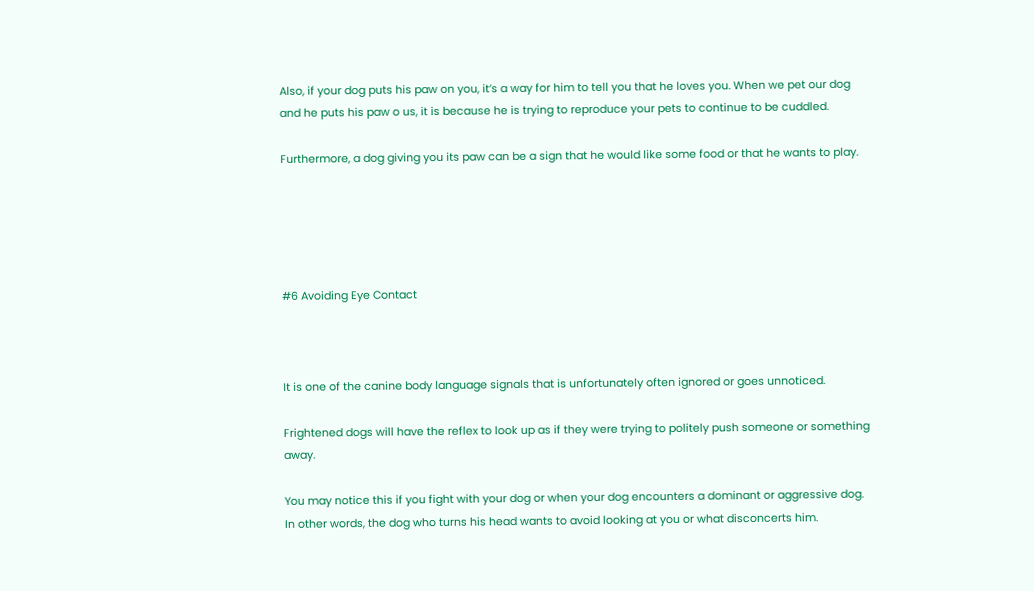Also, if your dog puts his paw on you, it’s a way for him to tell you that he loves you. When we pet our dog and he puts his paw o us, it is because he is trying to reproduce your pets to continue to be cuddled.

Furthermore, a dog giving you its paw can be a sign that he would like some food or that he wants to play.





#6 Avoiding Eye Contact



It is one of the canine body language signals that is unfortunately often ignored or goes unnoticed.

Frightened dogs will have the reflex to look up as if they were trying to politely push someone or something away.

You may notice this if you fight with your dog or when your dog encounters a dominant or aggressive dog. In other words, the dog who turns his head wants to avoid looking at you or what disconcerts him.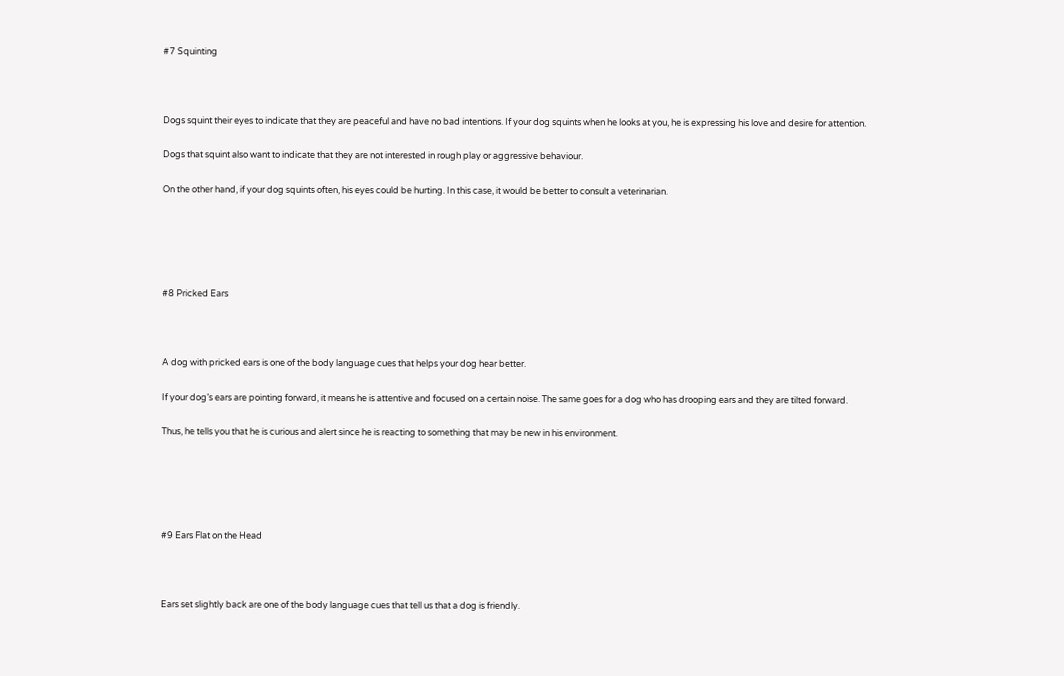#7 Squinting



Dogs squint their eyes to indicate that they are peaceful and have no bad intentions. If your dog squints when he looks at you, he is expressing his love and desire for attention.

Dogs that squint also want to indicate that they are not interested in rough play or aggressive behaviour.

On the other hand, if your dog squints often, his eyes could be hurting. In this case, it would be better to consult a veterinarian.





#8 Pricked Ears



A dog with pricked ears is one of the body language cues that helps your dog hear better.

If your dog’s ears are pointing forward, it means he is attentive and focused on a certain noise. The same goes for a dog who has drooping ears and they are tilted forward.

Thus, he tells you that he is curious and alert since he is reacting to something that may be new in his environment.





#9 Ears Flat on the Head



Ears set slightly back are one of the body language cues that tell us that a dog is friendly.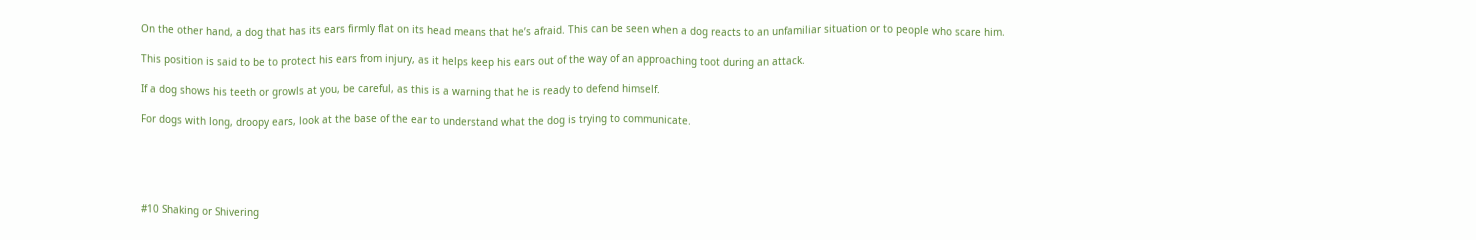On the other hand, a dog that has its ears firmly flat on its head means that he’s afraid. This can be seen when a dog reacts to an unfamiliar situation or to people who scare him.

This position is said to be to protect his ears from injury, as it helps keep his ears out of the way of an approaching toot during an attack.

If a dog shows his teeth or growls at you, be careful, as this is a warning that he is ready to defend himself.

For dogs with long, droopy ears, look at the base of the ear to understand what the dog is trying to communicate.





#10 Shaking or Shivering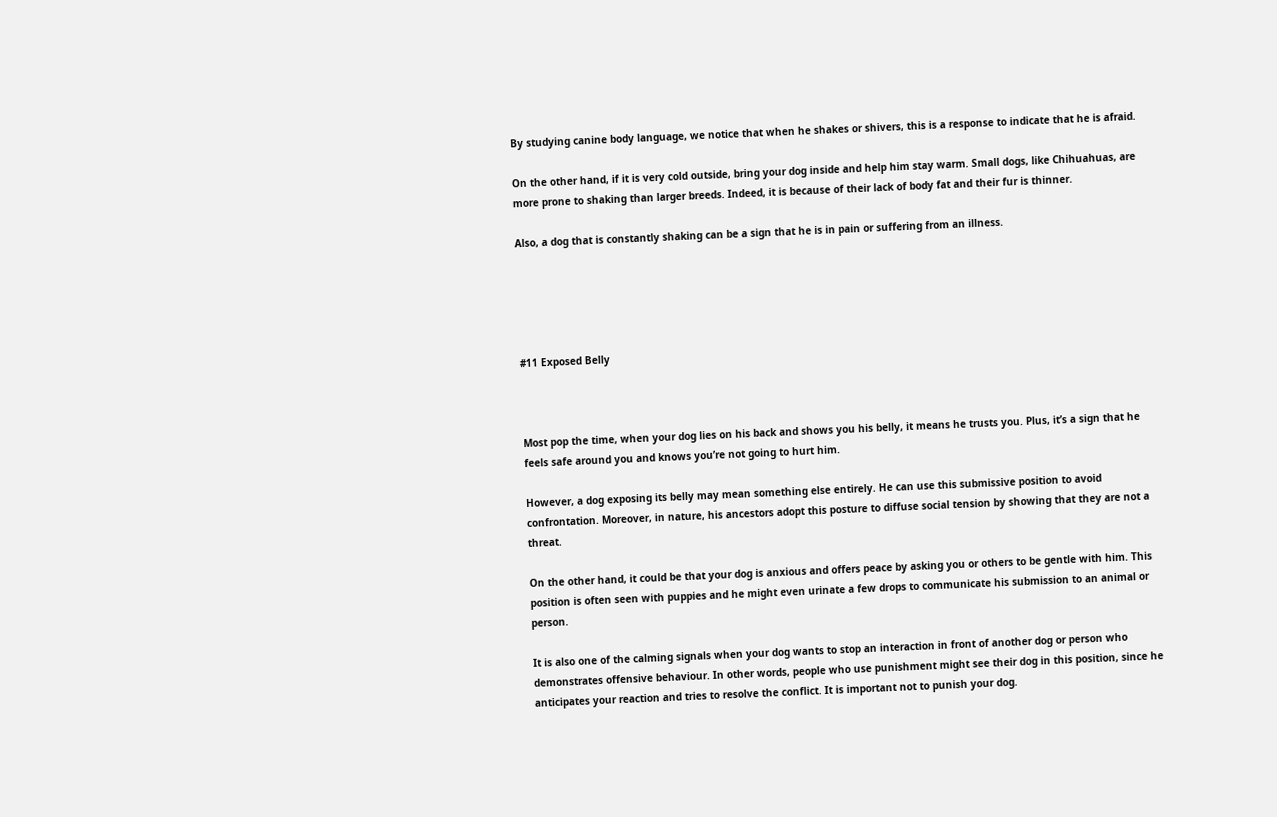By studying canine body language, we notice that when he shakes or shivers, this is a response to indicate that he is afraid.

On the other hand, if it is very cold outside, bring your dog inside and help him stay warm. Small dogs, like Chihuahuas, are more prone to shaking than larger breeds. Indeed, it is because of their lack of body fat and their fur is thinner.

Also, a dog that is constantly shaking can be a sign that he is in pain or suffering from an illness.





#11 Exposed Belly



Most pop the time, when your dog lies on his back and shows you his belly, it means he trusts you. Plus, it’s a sign that he feels safe around you and knows you’re not going to hurt him.

However, a dog exposing its belly may mean something else entirely. He can use this submissive position to avoid confrontation. Moreover, in nature, his ancestors adopt this posture to diffuse social tension by showing that they are not a threat.

On the other hand, it could be that your dog is anxious and offers peace by asking you or others to be gentle with him. This position is often seen with puppies and he might even urinate a few drops to communicate his submission to an animal or person.

It is also one of the calming signals when your dog wants to stop an interaction in front of another dog or person who demonstrates offensive behaviour. In other words, people who use punishment might see their dog in this position, since he anticipates your reaction and tries to resolve the conflict. It is important not to punish your dog.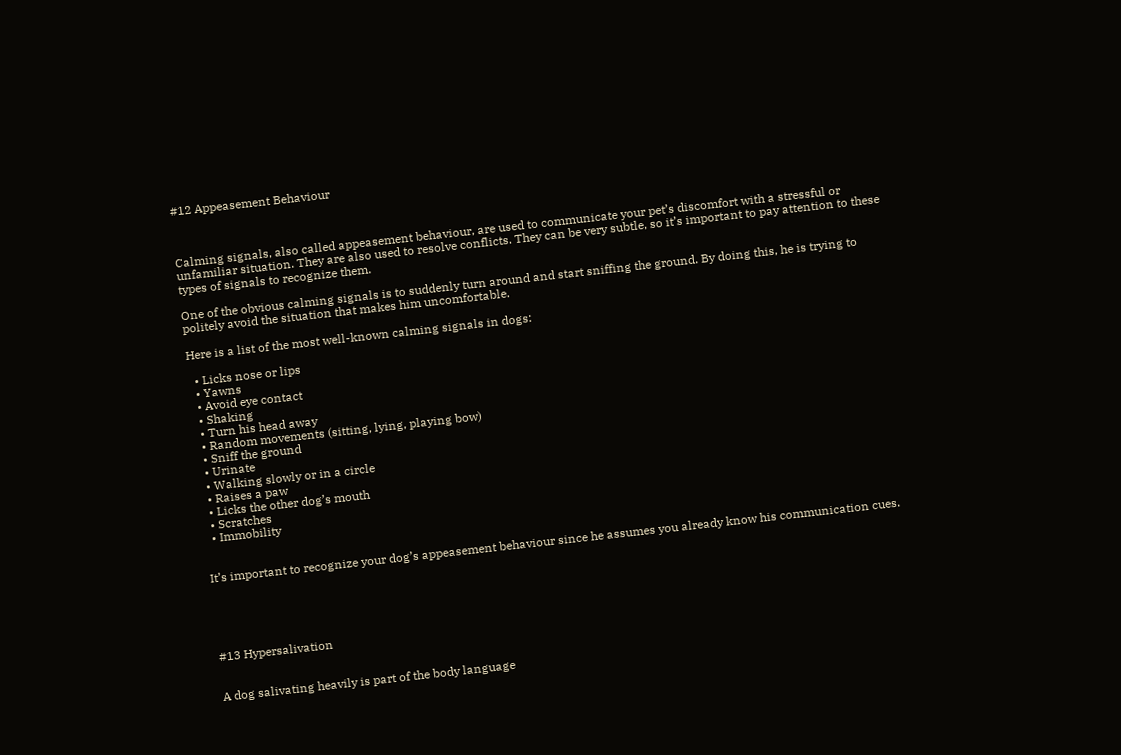#12 Appeasement Behaviour



Calming signals, also called appeasement behaviour, are used to communicate your pet’s discomfort with a stressful or unfamiliar situation. They are also used to resolve conflicts. They can be very subtle, so it’s important to pay attention to these types of signals to recognize them.

One of the obvious calming signals is to suddenly turn around and start sniffing the ground. By doing this, he is trying to politely avoid the situation that makes him uncomfortable.

Here is a list of the most well-known calming signals in dogs:

  • Licks nose or lips
  • Yawns
  • Avoid eye contact
  • Shaking
  • Turn his head away
  • Random movements (sitting, lying, playing bow)
  • Sniff the ground
  • Urinate
  • Walking slowly or in a circle
  • Raises a paw
  • Licks the other dog’s mouth
  • Scratches
  • Immobility


It’s important to recognize your dog’s appeasement behaviour since he assumes you already know his communication cues.





#13 Hypersalivation


A dog salivating heavily is part of the body language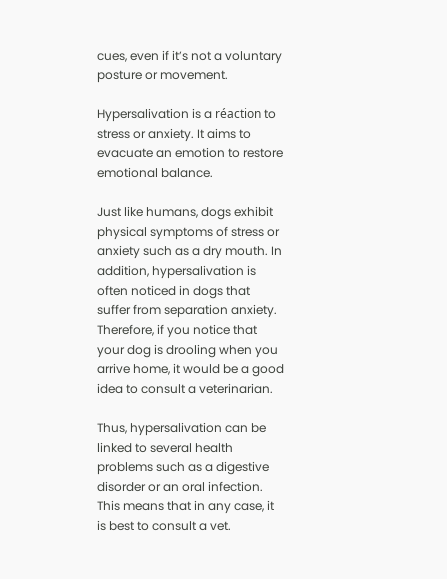cues, even if it’s not a voluntary posture or movement.

Hypersalivation is a réaction to stress or anxiety. It aims to evacuate an emotion to restore emotional balance.

Just like humans, dogs exhibit physical symptoms of stress or anxiety such as a dry mouth. In addition, hypersalivation is often noticed in dogs that suffer from separation anxiety. Therefore, if you notice that your dog is drooling when you arrive home, it would be a good idea to consult a veterinarian.

Thus, hypersalivation can be linked to several health problems such as a digestive disorder or an oral infection. This means that in any case, it is best to consult a vet.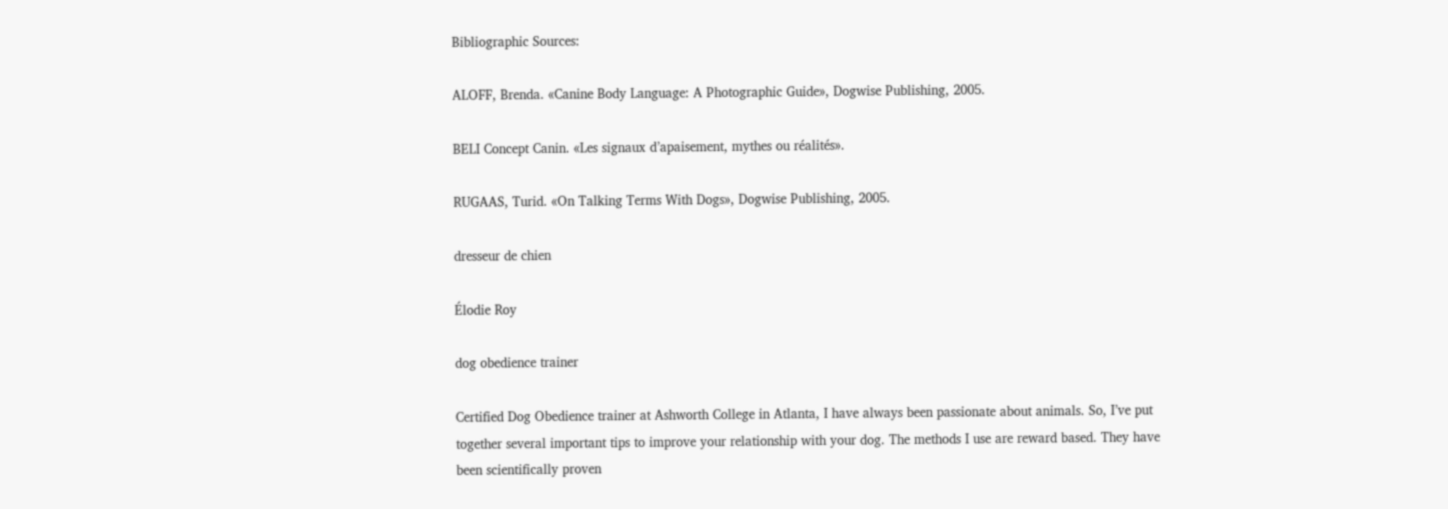Bibliographic Sources:

ALOFF, Brenda. «Canine Body Language: A Photographic Guide», Dogwise Publishing, 2005.

BELI Concept Canin. «Les signaux d’apaisement, mythes ou réalités».

RUGAAS, Turid. «On Talking Terms With Dogs», Dogwise Publishing, 2005.

dresseur de chien

Élodie Roy

dog obedience trainer

Certified Dog Obedience trainer at Ashworth College in Atlanta, I have always been passionate about animals. So, I’ve put together several important tips to improve your relationship with your dog. The methods I use are reward based. They have been scientifically proven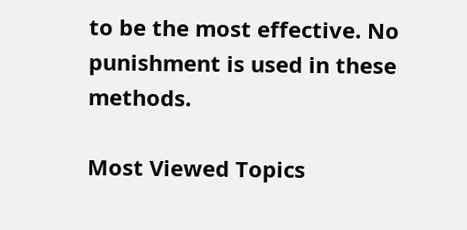to be the most effective. No punishment is used in these methods.

Most Viewed Topics